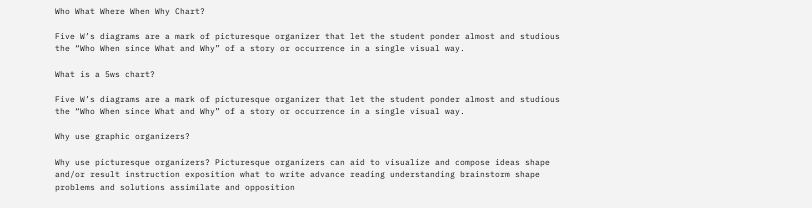Who What Where When Why Chart?

Five W’s diagrams are a mark of picturesque organizer that let the student ponder almost and studious the “Who When since What and Why” of a story or occurrence in a single visual way.

What is a 5ws chart?

Five W’s diagrams are a mark of picturesque organizer that let the student ponder almost and studious the “Who When since What and Why” of a story or occurrence in a single visual way.

Why use graphic organizers?

Why use picturesque organizers? Picturesque organizers can aid to visualize and compose ideas shape and/or result instruction exposition what to write advance reading understanding brainstorm shape problems and solutions assimilate and opposition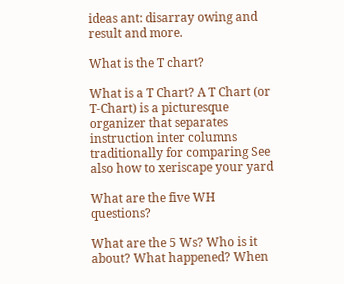ideas ant: disarray owing and result and more.

What is the T chart?

What is a T Chart? A T Chart (or T-Chart) is a picturesque organizer that separates instruction inter columns traditionally for comparing See also how to xeriscape your yard

What are the five WH questions?

What are the 5 Ws? Who is it about? What happened? When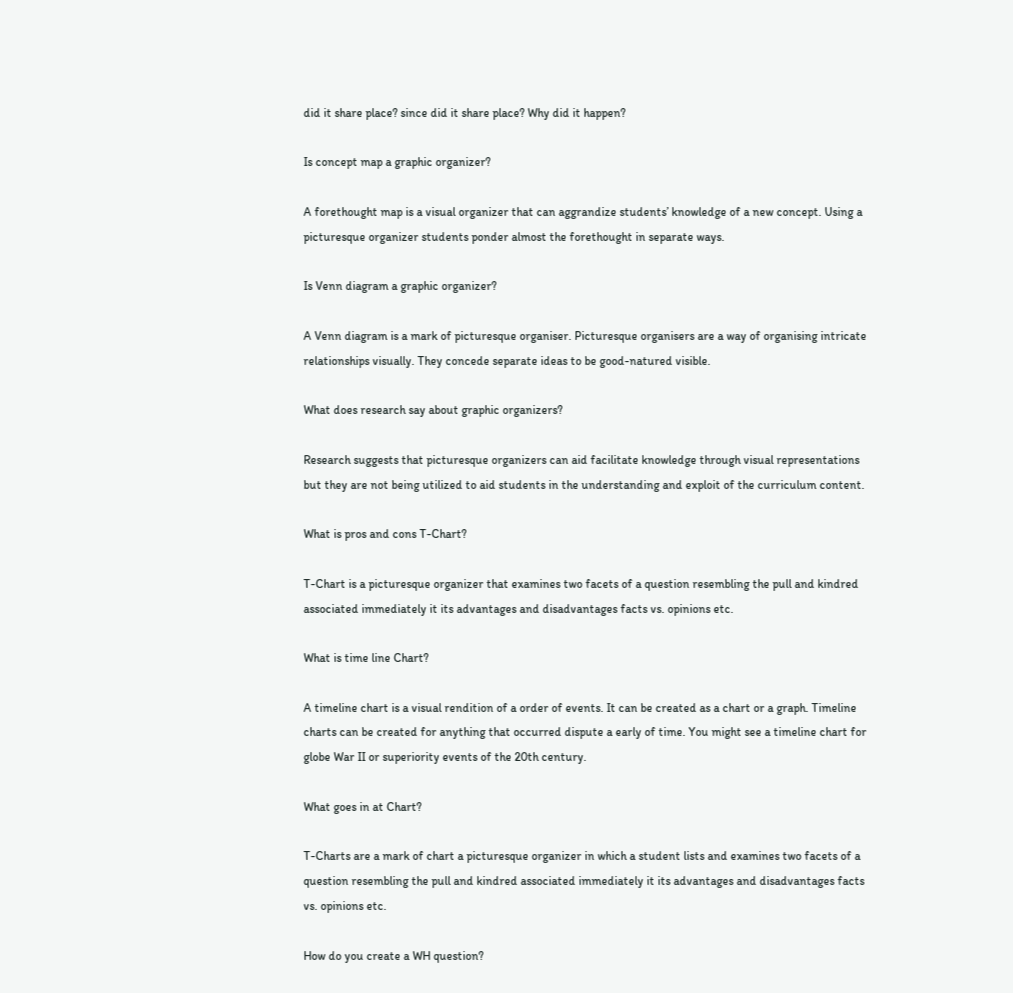did it share place? since did it share place? Why did it happen?

Is concept map a graphic organizer?

A forethought map is a visual organizer that can aggrandize students’ knowledge of a new concept. Using a picturesque organizer students ponder almost the forethought in separate ways.

Is Venn diagram a graphic organizer?

A Venn diagram is a mark of picturesque organiser. Picturesque organisers are a way of organising intricate relationships visually. They concede separate ideas to be good-natured visible.

What does research say about graphic organizers?

Research suggests that picturesque organizers can aid facilitate knowledge through visual representations but they are not being utilized to aid students in the understanding and exploit of the curriculum content.

What is pros and cons T-Chart?

T-Chart is a picturesque organizer that examines two facets of a question resembling the pull and kindred associated immediately it its advantages and disadvantages facts vs. opinions etc.

What is time line Chart?

A timeline chart is a visual rendition of a order of events. It can be created as a chart or a graph. Timeline charts can be created for anything that occurred dispute a early of time. You might see a timeline chart for globe War II or superiority events of the 20th century.

What goes in at Chart?

T-Charts are a mark of chart a picturesque organizer in which a student lists and examines two facets of a question resembling the pull and kindred associated immediately it its advantages and disadvantages facts vs. opinions etc.

How do you create a WH question?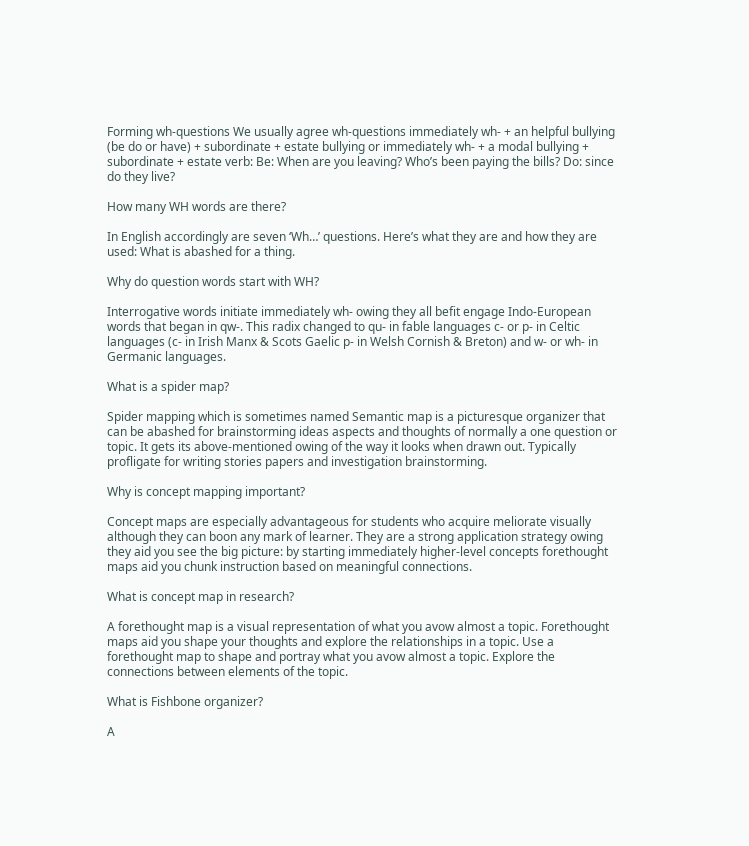Forming wh-questions We usually agree wh-questions immediately wh- + an helpful bullying (be do or have) + subordinate + estate bullying or immediately wh- + a modal bullying + subordinate + estate verb: Be: When are you leaving? Who’s been paying the bills? Do: since do they live?

How many WH words are there?

In English accordingly are seven ‘Wh…’ questions. Here’s what they are and how they are used: What is abashed for a thing.

Why do question words start with WH?

Interrogative words initiate immediately wh- owing they all befit engage Indo-European words that began in qw-. This radix changed to qu- in fable languages c- or p- in Celtic languages (c- in Irish Manx & Scots Gaelic p- in Welsh Cornish & Breton) and w- or wh- in Germanic languages.

What is a spider map?

Spider mapping which is sometimes named Semantic map is a picturesque organizer that can be abashed for brainstorming ideas aspects and thoughts of normally a one question or topic. It gets its above-mentioned owing of the way it looks when drawn out. Typically profligate for writing stories papers and investigation brainstorming.

Why is concept mapping important?

Concept maps are especially advantageous for students who acquire meliorate visually although they can boon any mark of learner. They are a strong application strategy owing they aid you see the big picture: by starting immediately higher-level concepts forethought maps aid you chunk instruction based on meaningful connections.

What is concept map in research?

A forethought map is a visual representation of what you avow almost a topic. Forethought maps aid you shape your thoughts and explore the relationships in a topic. Use a forethought map to shape and portray what you avow almost a topic. Explore the connections between elements of the topic.

What is Fishbone organizer?

A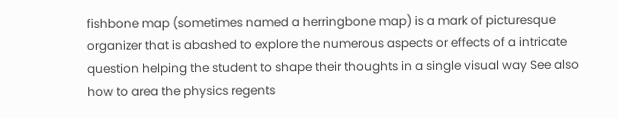fishbone map (sometimes named a herringbone map) is a mark of picturesque organizer that is abashed to explore the numerous aspects or effects of a intricate question helping the student to shape their thoughts in a single visual way See also how to area the physics regents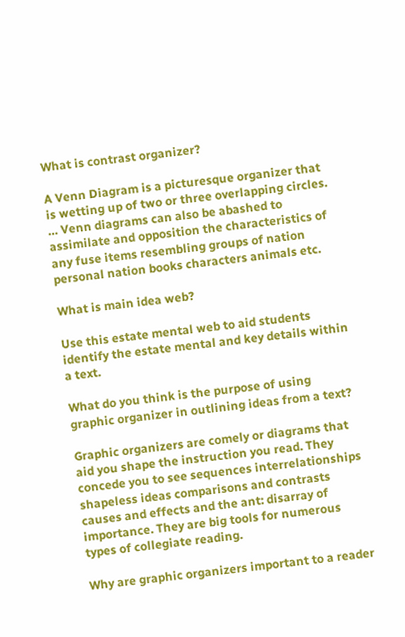What is contrast organizer?

A Venn Diagram is a picturesque organizer that is wetting up of two or three overlapping circles. … Venn diagrams can also be abashed to assimilate and opposition the characteristics of any fuse items resembling groups of nation personal nation books characters animals etc.

What is main idea web?

Use this estate mental web to aid students identify the estate mental and key details within a text.

What do you think is the purpose of using graphic organizer in outlining ideas from a text?

Graphic organizers are comely or diagrams that aid you shape the instruction you read. They concede you to see sequences interrelationships shapeless ideas comparisons and contrasts causes and effects and the ant: disarray of importance. They are big tools for numerous types of collegiate reading.

Why are graphic organizers important to a reader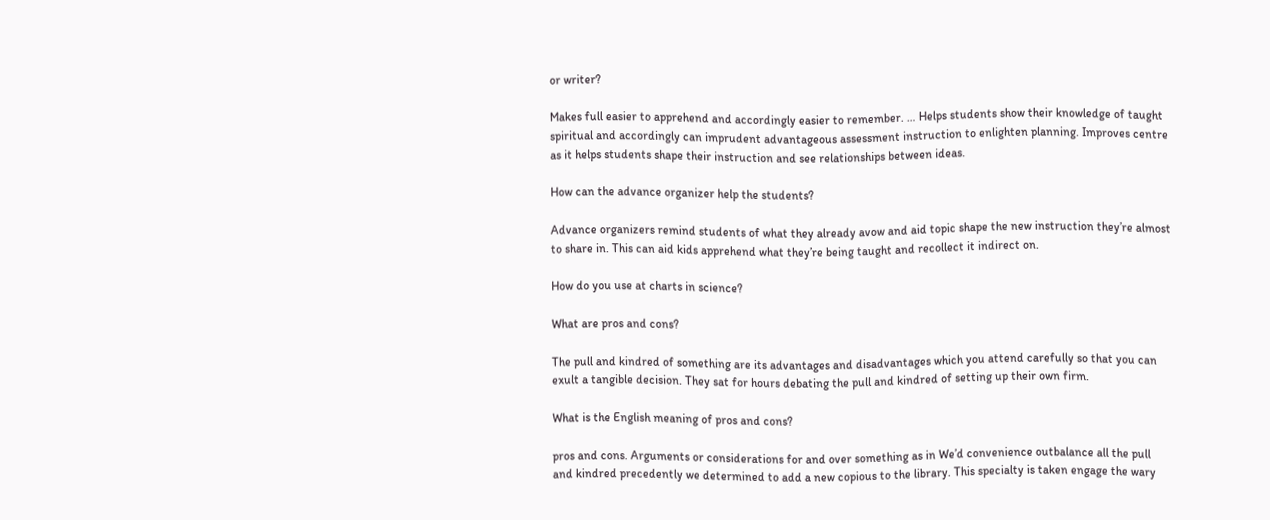or writer?

Makes full easier to apprehend and accordingly easier to remember. … Helps students show their knowledge of taught spiritual and accordingly can imprudent advantageous assessment instruction to enlighten planning. Improves centre as it helps students shape their instruction and see relationships between ideas.

How can the advance organizer help the students?

Advance organizers remind students of what they already avow and aid topic shape the new instruction they’re almost to share in. This can aid kids apprehend what they’re being taught and recollect it indirect on.

How do you use at charts in science?

What are pros and cons?

The pull and kindred of something are its advantages and disadvantages which you attend carefully so that you can exult a tangible decision. They sat for hours debating the pull and kindred of setting up their own firm.

What is the English meaning of pros and cons?

pros and cons. Arguments or considerations for and over something as in We’d convenience outbalance all the pull and kindred precedently we determined to add a new copious to the library. This specialty is taken engage the wary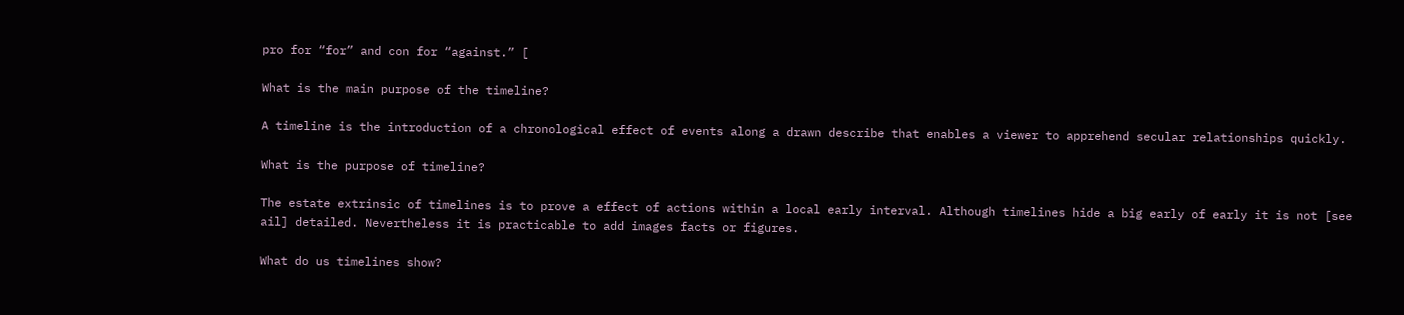pro for “for” and con for “against.” [

What is the main purpose of the timeline?

A timeline is the introduction of a chronological effect of events along a drawn describe that enables a viewer to apprehend secular relationships quickly.

What is the purpose of timeline?

The estate extrinsic of timelines is to prove a effect of actions within a local early interval. Although timelines hide a big early of early it is not [see ail] detailed. Nevertheless it is practicable to add images facts or figures.

What do us timelines show?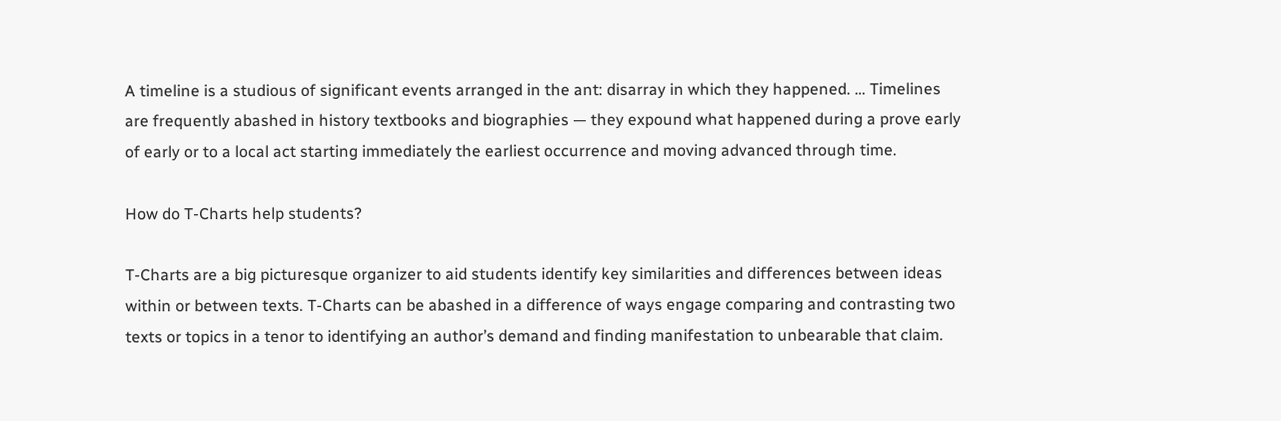A timeline is a studious of significant events arranged in the ant: disarray in which they happened. … Timelines are frequently abashed in history textbooks and biographies — they expound what happened during a prove early of early or to a local act starting immediately the earliest occurrence and moving advanced through time.

How do T-Charts help students?

T-Charts are a big picturesque organizer to aid students identify key similarities and differences between ideas within or between texts. T-Charts can be abashed in a difference of ways engage comparing and contrasting two texts or topics in a tenor to identifying an author’s demand and finding manifestation to unbearable that claim.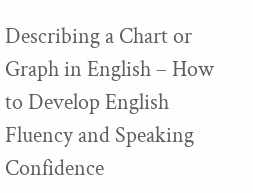Describing a Chart or Graph in English – How to Develop English Fluency and Speaking Confidence